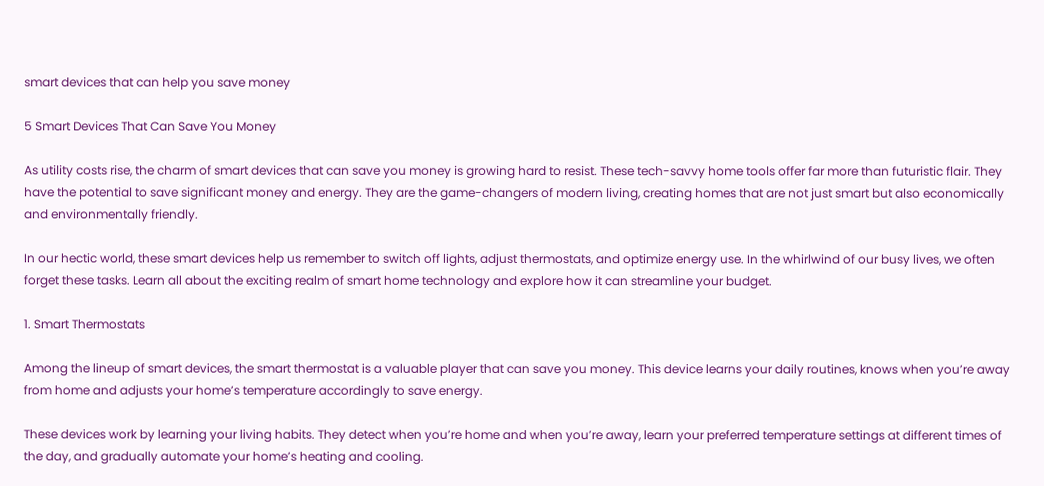smart devices that can help you save money

5 Smart Devices That Can Save You Money

As utility costs rise, the charm of smart devices that can save you money is growing hard to resist. These tech-savvy home tools offer far more than futuristic flair. They have the potential to save significant money and energy. They are the game-changers of modern living, creating homes that are not just smart but also economically and environmentally friendly.

In our hectic world, these smart devices help us remember to switch off lights, adjust thermostats, and optimize energy use. In the whirlwind of our busy lives, we often forget these tasks. Learn all about the exciting realm of smart home technology and explore how it can streamline your budget.

1. Smart Thermostats

Among the lineup of smart devices, the smart thermostat is a valuable player that can save you money. This device learns your daily routines, knows when you’re away from home and adjusts your home’s temperature accordingly to save energy.

These devices work by learning your living habits. They detect when you’re home and when you’re away, learn your preferred temperature settings at different times of the day, and gradually automate your home’s heating and cooling.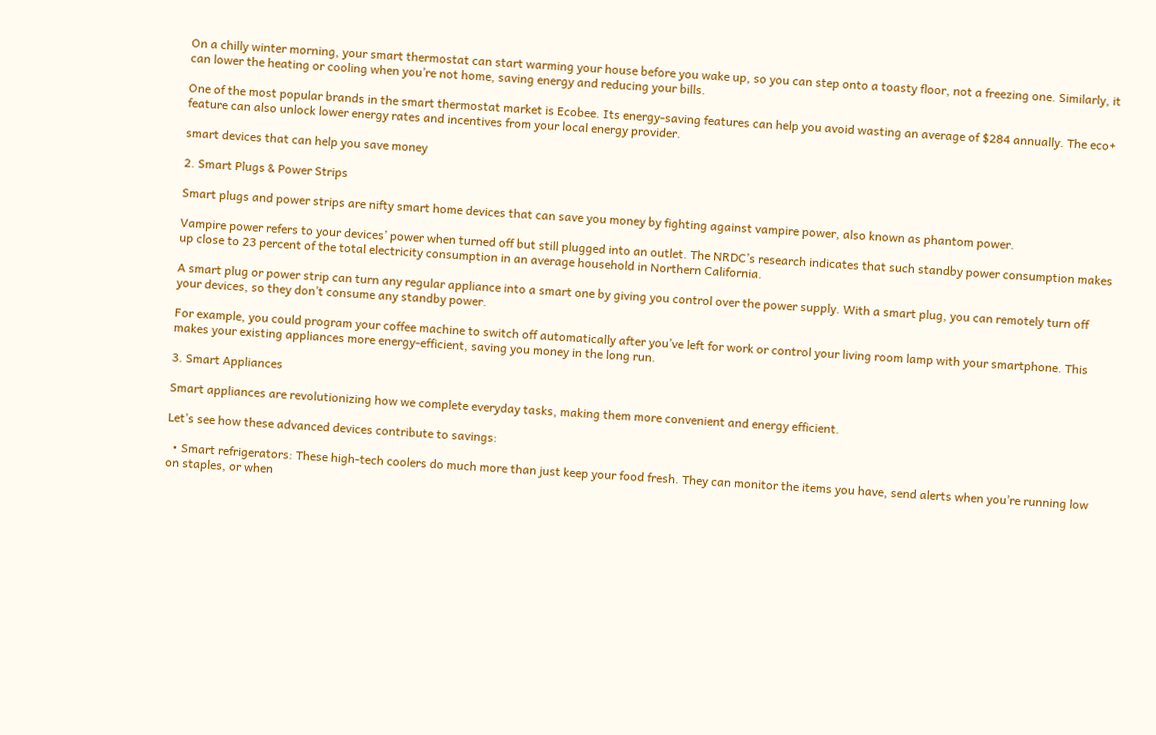On a chilly winter morning, your smart thermostat can start warming your house before you wake up, so you can step onto a toasty floor, not a freezing one. Similarly, it can lower the heating or cooling when you’re not home, saving energy and reducing your bills.

One of the most popular brands in the smart thermostat market is Ecobee. Its energy-saving features can help you avoid wasting an average of $284 annually. The eco+ feature can also unlock lower energy rates and incentives from your local energy provider.

smart devices that can help you save money

2. Smart Plugs & Power Strips

Smart plugs and power strips are nifty smart home devices that can save you money by fighting against vampire power, also known as phantom power.

Vampire power refers to your devices’ power when turned off but still plugged into an outlet. The NRDC’s research indicates that such standby power consumption makes up close to 23 percent of the total electricity consumption in an average household in Northern California.

A smart plug or power strip can turn any regular appliance into a smart one by giving you control over the power supply. With a smart plug, you can remotely turn off your devices, so they don’t consume any standby power.

For example, you could program your coffee machine to switch off automatically after you’ve left for work or control your living room lamp with your smartphone. This makes your existing appliances more energy-efficient, saving you money in the long run.

3. Smart Appliances

Smart appliances are revolutionizing how we complete everyday tasks, making them more convenient and energy efficient.

Let’s see how these advanced devices contribute to savings:

  • Smart refrigerators: These high-tech coolers do much more than just keep your food fresh. They can monitor the items you have, send alerts when you’re running low on staples, or when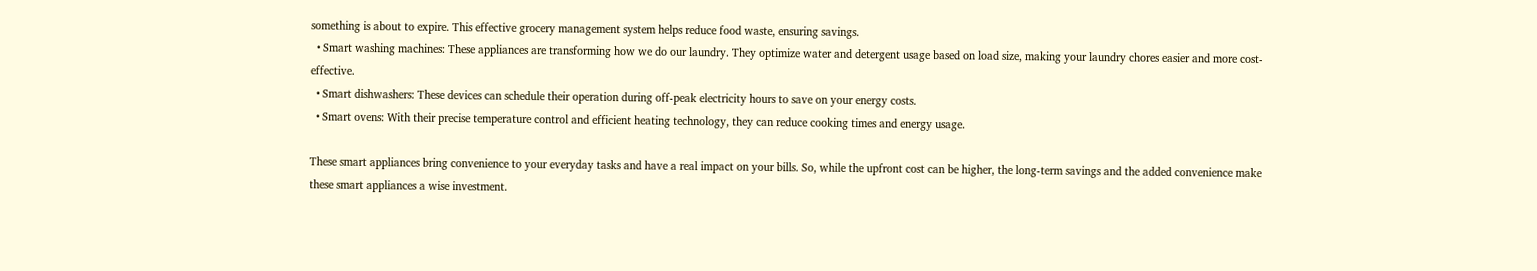something is about to expire. This effective grocery management system helps reduce food waste, ensuring savings.
  • Smart washing machines: These appliances are transforming how we do our laundry. They optimize water and detergent usage based on load size, making your laundry chores easier and more cost-effective.
  • Smart dishwashers: These devices can schedule their operation during off-peak electricity hours to save on your energy costs.
  • Smart ovens: With their precise temperature control and efficient heating technology, they can reduce cooking times and energy usage.

These smart appliances bring convenience to your everyday tasks and have a real impact on your bills. So, while the upfront cost can be higher, the long-term savings and the added convenience make these smart appliances a wise investment.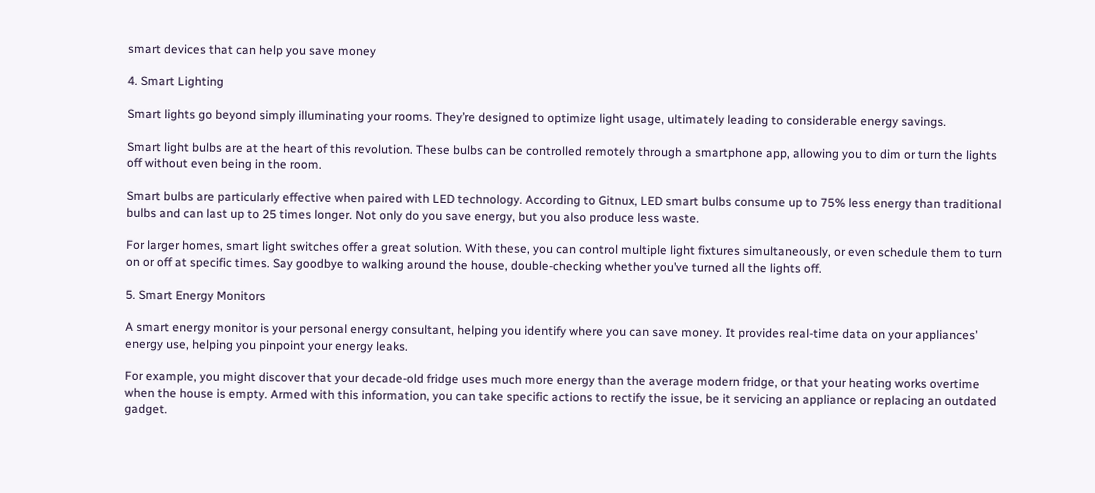smart devices that can help you save money

4. Smart Lighting

Smart lights go beyond simply illuminating your rooms. They’re designed to optimize light usage, ultimately leading to considerable energy savings.

Smart light bulbs are at the heart of this revolution. These bulbs can be controlled remotely through a smartphone app, allowing you to dim or turn the lights off without even being in the room.

Smart bulbs are particularly effective when paired with LED technology. According to Gitnux, LED smart bulbs consume up to 75% less energy than traditional bulbs and can last up to 25 times longer. Not only do you save energy, but you also produce less waste.

For larger homes, smart light switches offer a great solution. With these, you can control multiple light fixtures simultaneously, or even schedule them to turn on or off at specific times. Say goodbye to walking around the house, double-checking whether you’ve turned all the lights off.

5. Smart Energy Monitors

A smart energy monitor is your personal energy consultant, helping you identify where you can save money. It provides real-time data on your appliances’ energy use, helping you pinpoint your energy leaks.

For example, you might discover that your decade-old fridge uses much more energy than the average modern fridge, or that your heating works overtime when the house is empty. Armed with this information, you can take specific actions to rectify the issue, be it servicing an appliance or replacing an outdated gadget.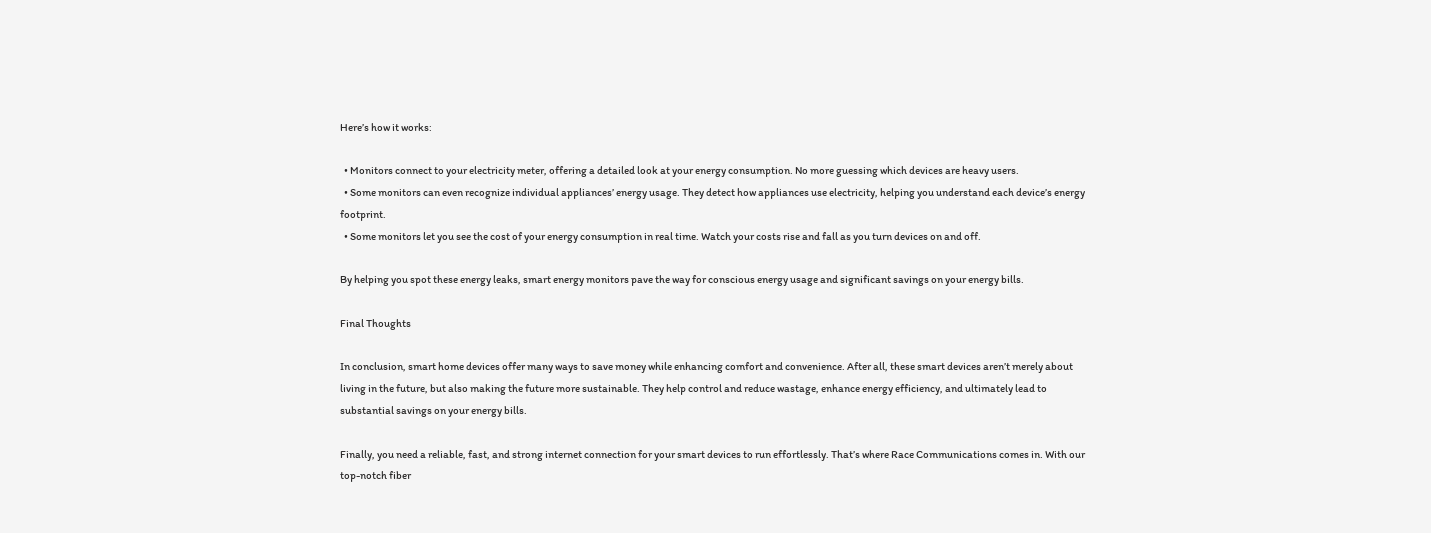Here’s how it works:

  • Monitors connect to your electricity meter, offering a detailed look at your energy consumption. No more guessing which devices are heavy users.
  • Some monitors can even recognize individual appliances’ energy usage. They detect how appliances use electricity, helping you understand each device’s energy footprint.
  • Some monitors let you see the cost of your energy consumption in real time. Watch your costs rise and fall as you turn devices on and off.

By helping you spot these energy leaks, smart energy monitors pave the way for conscious energy usage and significant savings on your energy bills.

Final Thoughts

In conclusion, smart home devices offer many ways to save money while enhancing comfort and convenience. After all, these smart devices aren’t merely about living in the future, but also making the future more sustainable. They help control and reduce wastage, enhance energy efficiency, and ultimately lead to substantial savings on your energy bills.

Finally, you need a reliable, fast, and strong internet connection for your smart devices to run effortlessly. That’s where Race Communications comes in. With our top-notch fiber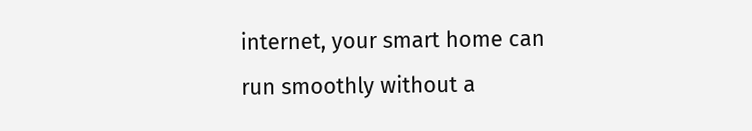internet, your smart home can run smoothly without a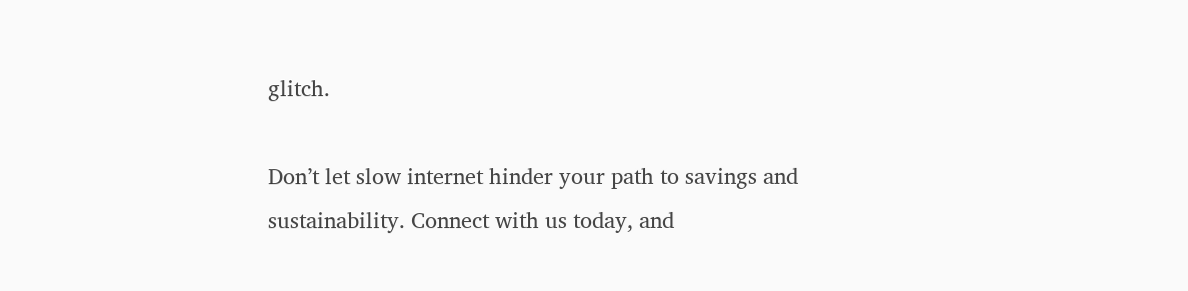glitch.

Don’t let slow internet hinder your path to savings and sustainability. Connect with us today, and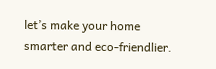let’s make your home smarter and eco-friendlier.